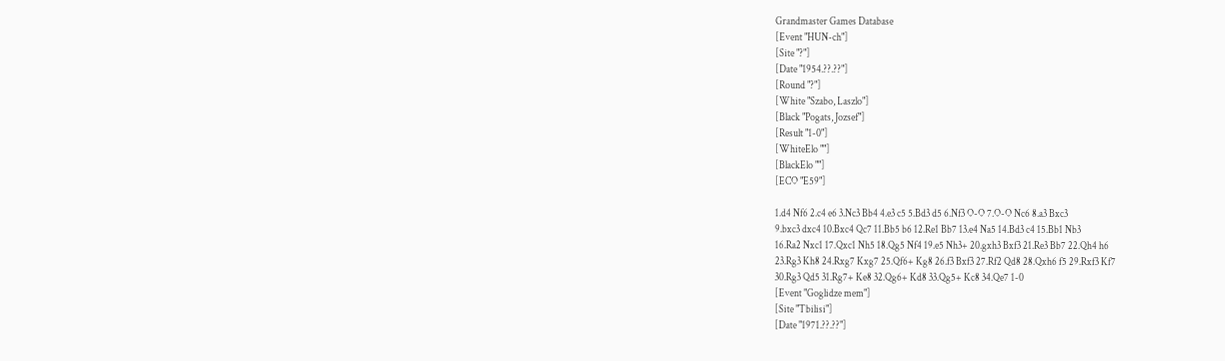Grandmaster Games Database
[Event "HUN-ch"]
[Site "?"]
[Date "1954.??.??"]
[Round "?"]
[White "Szabo, Laszlo"]
[Black "Pogats, Jozsef"]
[Result "1-0"]
[WhiteElo ""]
[BlackElo ""]
[ECO "E59"]

1.d4 Nf6 2.c4 e6 3.Nc3 Bb4 4.e3 c5 5.Bd3 d5 6.Nf3 O-O 7.O-O Nc6 8.a3 Bxc3
9.bxc3 dxc4 10.Bxc4 Qc7 11.Bb5 b6 12.Re1 Bb7 13.e4 Na5 14.Bd3 c4 15.Bb1 Nb3
16.Ra2 Nxc1 17.Qxc1 Nh5 18.Qg5 Nf4 19.e5 Nh3+ 20.gxh3 Bxf3 21.Re3 Bb7 22.Qh4 h6
23.Rg3 Kh8 24.Rxg7 Kxg7 25.Qf6+ Kg8 26.f3 Bxf3 27.Rf2 Qd8 28.Qxh6 f5 29.Rxf3 Kf7
30.Rg3 Qd5 31.Rg7+ Ke8 32.Qg6+ Kd8 33.Qg5+ Kc8 34.Qe7 1-0
[Event "Goglidze mem"]
[Site "Tbilisi"]
[Date "1971.??.??"]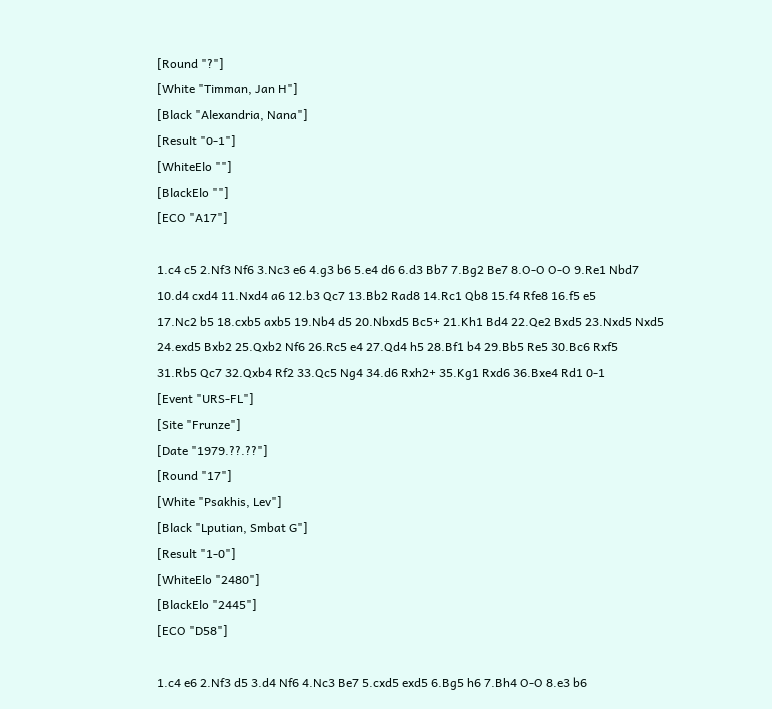[Round "?"]
[White "Timman, Jan H"]
[Black "Alexandria, Nana"]
[Result "0-1"]
[WhiteElo ""]
[BlackElo ""]
[ECO "A17"]

1.c4 c5 2.Nf3 Nf6 3.Nc3 e6 4.g3 b6 5.e4 d6 6.d3 Bb7 7.Bg2 Be7 8.O-O O-O 9.Re1 Nbd7
10.d4 cxd4 11.Nxd4 a6 12.b3 Qc7 13.Bb2 Rad8 14.Rc1 Qb8 15.f4 Rfe8 16.f5 e5
17.Nc2 b5 18.cxb5 axb5 19.Nb4 d5 20.Nbxd5 Bc5+ 21.Kh1 Bd4 22.Qe2 Bxd5 23.Nxd5 Nxd5
24.exd5 Bxb2 25.Qxb2 Nf6 26.Rc5 e4 27.Qd4 h5 28.Bf1 b4 29.Bb5 Re5 30.Bc6 Rxf5
31.Rb5 Qc7 32.Qxb4 Rf2 33.Qc5 Ng4 34.d6 Rxh2+ 35.Kg1 Rxd6 36.Bxe4 Rd1 0-1
[Event "URS-FL"]
[Site "Frunze"]
[Date "1979.??.??"]
[Round "17"]
[White "Psakhis, Lev"]
[Black "Lputian, Smbat G"]
[Result "1-0"]
[WhiteElo "2480"]
[BlackElo "2445"]
[ECO "D58"]

1.c4 e6 2.Nf3 d5 3.d4 Nf6 4.Nc3 Be7 5.cxd5 exd5 6.Bg5 h6 7.Bh4 O-O 8.e3 b6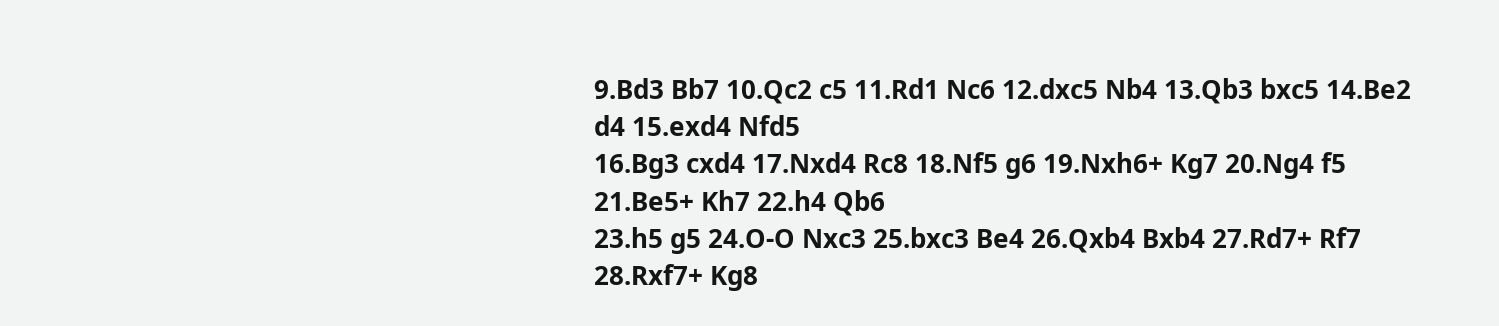9.Bd3 Bb7 10.Qc2 c5 11.Rd1 Nc6 12.dxc5 Nb4 13.Qb3 bxc5 14.Be2 d4 15.exd4 Nfd5
16.Bg3 cxd4 17.Nxd4 Rc8 18.Nf5 g6 19.Nxh6+ Kg7 20.Ng4 f5 21.Be5+ Kh7 22.h4 Qb6
23.h5 g5 24.O-O Nxc3 25.bxc3 Be4 26.Qxb4 Bxb4 27.Rd7+ Rf7 28.Rxf7+ Kg8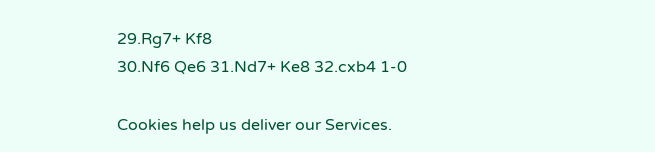29.Rg7+ Kf8
30.Nf6 Qe6 31.Nd7+ Ke8 32.cxb4 1-0

Cookies help us deliver our Services.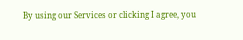By using our Services or clicking I agree, you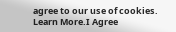agree to our use of cookies. Learn More.I Agree